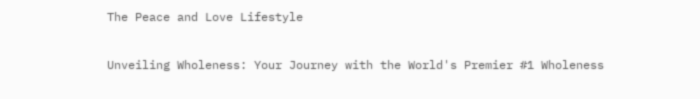The Peace and Love Lifestyle

Unveiling Wholeness: Your Journey with the World's Premier #1 Wholeness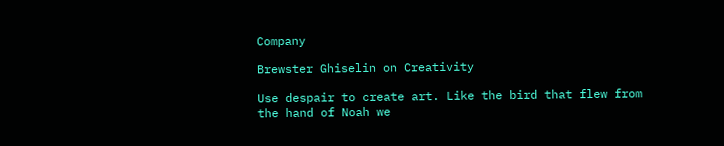Company

Brewster Ghiselin on Creativity

Use despair to create art. Like the bird that flew from the hand of Noah we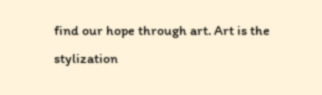find our hope through art. Art is the stylization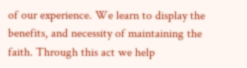of our experience. We learn to display the benefits, and necessity of maintaining the faith. Through this act we help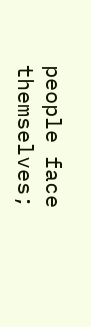people face themselves;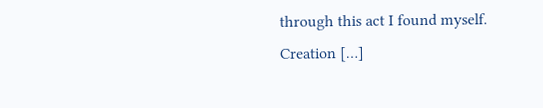through this act I found myself. Creation […]